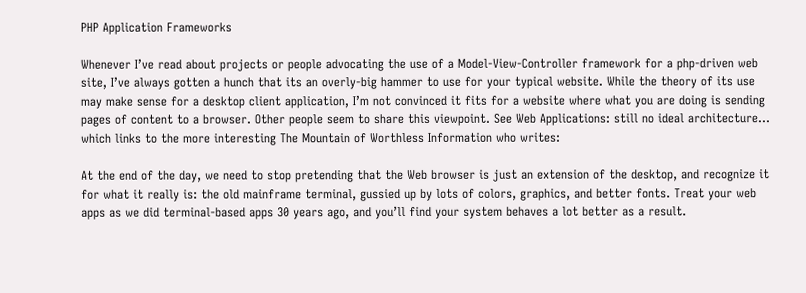PHP Application Frameworks

Whenever I’ve read about projects or people advocating the use of a Model-View-Controller framework for a php-driven web site, I’ve always gotten a hunch that its an overly-big hammer to use for your typical website. While the theory of its use may make sense for a desktop client application, I’m not convinced it fits for a website where what you are doing is sending pages of content to a browser. Other people seem to share this viewpoint. See Web Applications: still no ideal architecture… which links to the more interesting The Mountain of Worthless Information who writes:

At the end of the day, we need to stop pretending that the Web browser is just an extension of the desktop, and recognize it for what it really is: the old mainframe terminal, gussied up by lots of colors, graphics, and better fonts. Treat your web apps as we did terminal-based apps 30 years ago, and you’ll find your system behaves a lot better as a result.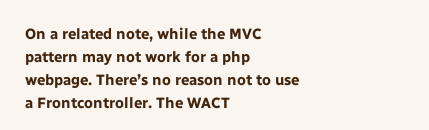On a related note, while the MVC pattern may not work for a php webpage. There’s no reason not to use a Frontcontroller. The WACT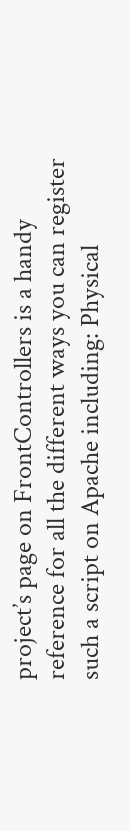project’s page on FrontControllers is a handy reference for all the different ways you can register such a script on Apache including: Physical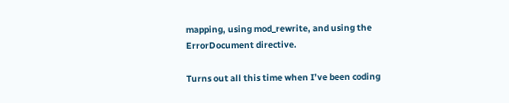mapping, using mod_rewrite, and using the ErrorDocument directive.

Turns out all this time when I’ve been coding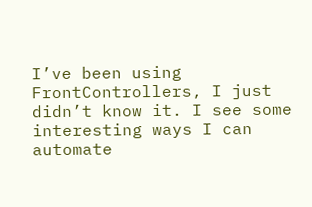I’ve been using FrontControllers, I just didn’t know it. I see some interesting ways I can automate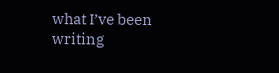what I’ve been writing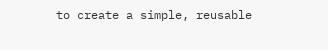to create a simple, reusable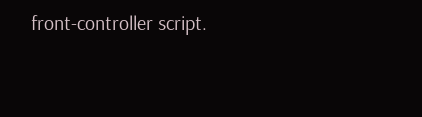front-controller script.